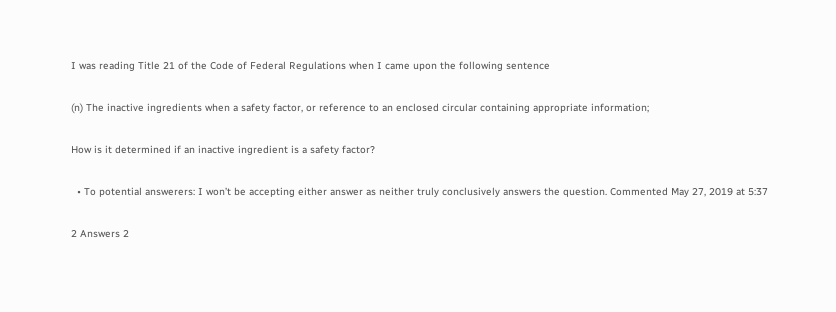I was reading Title 21 of the Code of Federal Regulations when I came upon the following sentence

(n) The inactive ingredients when a safety factor, or reference to an enclosed circular containing appropriate information;

How is it determined if an inactive ingredient is a safety factor?

  • To potential answerers: I won’t be accepting either answer as neither truly conclusively answers the question. Commented May 27, 2019 at 5:37

2 Answers 2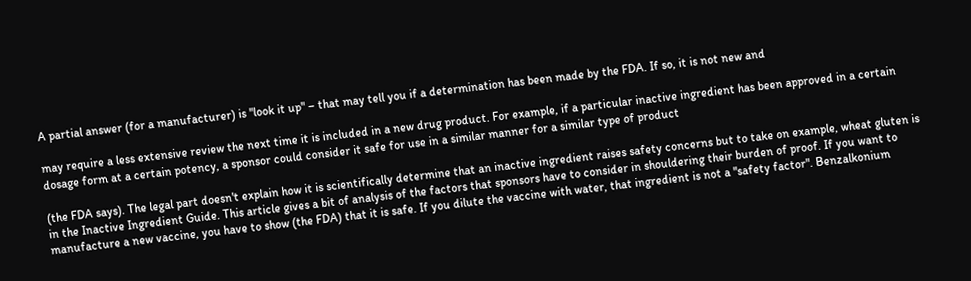A partial answer (for a manufacturer) is "look it up" – that may tell you if a determination has been made by the FDA. If so, it is not new and

may require a less extensive review the next time it is included in a new drug product. For example, if a particular inactive ingredient has been approved in a certain dosage form at a certain potency, a sponsor could consider it safe for use in a similar manner for a similar type of product

(the FDA says). The legal part doesn't explain how it is scientifically determine that an inactive ingredient raises safety concerns but to take on example, wheat gluten is in the Inactive Ingredient Guide. This article gives a bit of analysis of the factors that sponsors have to consider in shouldering their burden of proof. If you want to manufacture a new vaccine, you have to show (the FDA) that it is safe. If you dilute the vaccine with water, that ingredient is not a "safety factor". Benzalkonium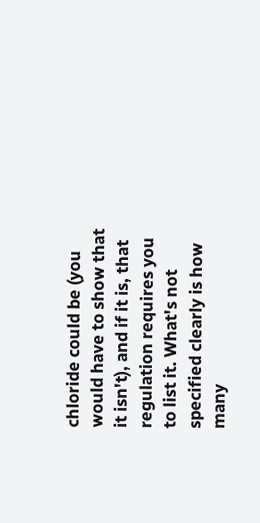chloride could be (you would have to show that it isn't), and if it is, that regulation requires you to list it. What's not specified clearly is how many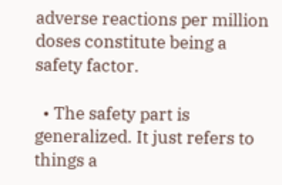adverse reactions per million doses constitute being a safety factor.

  • The safety part is generalized. It just refers to things a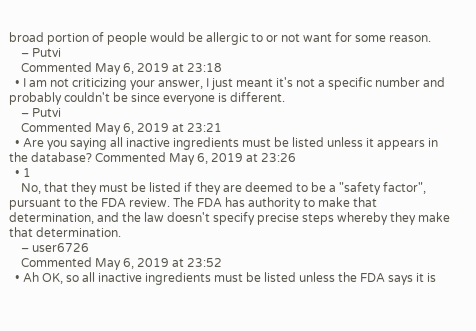broad portion of people would be allergic to or not want for some reason.
    – Putvi
    Commented May 6, 2019 at 23:18
  • I am not criticizing your answer, I just meant it's not a specific number and probably couldn't be since everyone is different.
    – Putvi
    Commented May 6, 2019 at 23:21
  • Are you saying all inactive ingredients must be listed unless it appears in the database? Commented May 6, 2019 at 23:26
  • 1
    No, that they must be listed if they are deemed to be a "safety factor", pursuant to the FDA review. The FDA has authority to make that determination, and the law doesn't specify precise steps whereby they make that determination.
    – user6726
    Commented May 6, 2019 at 23:52
  • Ah OK, so all inactive ingredients must be listed unless the FDA says it is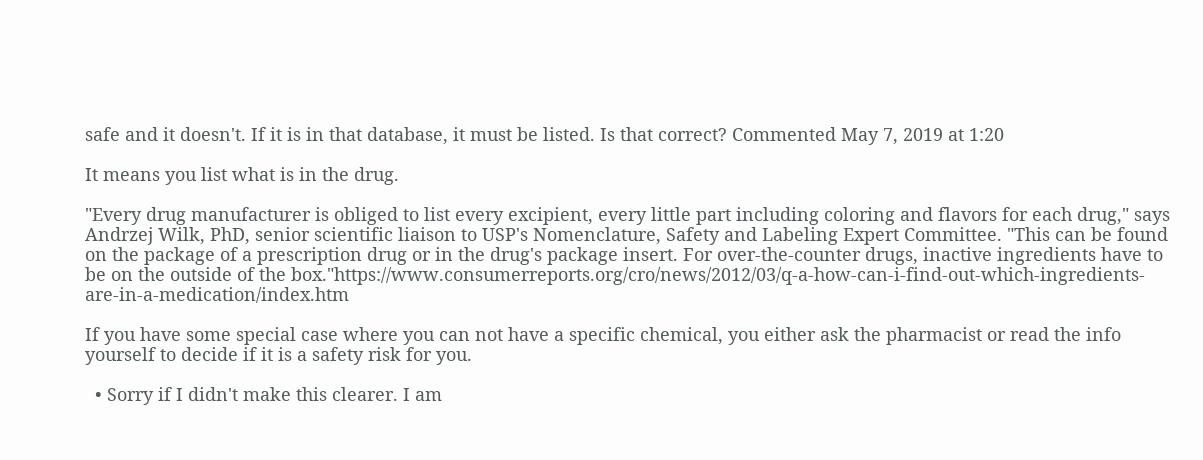safe and it doesn't. If it is in that database, it must be listed. Is that correct? Commented May 7, 2019 at 1:20

It means you list what is in the drug.

"Every drug manufacturer is obliged to list every excipient, every little part including coloring and flavors for each drug," says Andrzej Wilk, PhD, senior scientific liaison to USP's Nomenclature, Safety and Labeling Expert Committee. "This can be found on the package of a prescription drug or in the drug's package insert. For over-the-counter drugs, inactive ingredients have to be on the outside of the box."https://www.consumerreports.org/cro/news/2012/03/q-a-how-can-i-find-out-which-ingredients-are-in-a-medication/index.htm

If you have some special case where you can not have a specific chemical, you either ask the pharmacist or read the info yourself to decide if it is a safety risk for you.

  • Sorry if I didn't make this clearer. I am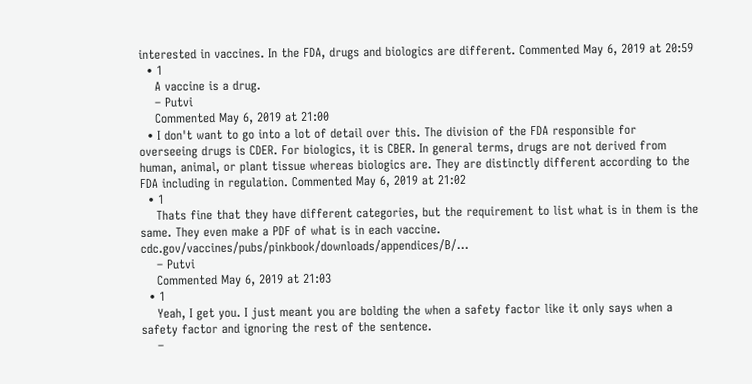interested in vaccines. In the FDA, drugs and biologics are different. Commented May 6, 2019 at 20:59
  • 1
    A vaccine is a drug.
    – Putvi
    Commented May 6, 2019 at 21:00
  • I don't want to go into a lot of detail over this. The division of the FDA responsible for overseeing drugs is CDER. For biologics, it is CBER. In general terms, drugs are not derived from human, animal, or plant tissue whereas biologics are. They are distinctly different according to the FDA including in regulation. Commented May 6, 2019 at 21:02
  • 1
    Thats fine that they have different categories, but the requirement to list what is in them is the same. They even make a PDF of what is in each vaccine. cdc.gov/vaccines/pubs/pinkbook/downloads/appendices/B/…
    – Putvi
    Commented May 6, 2019 at 21:03
  • 1
    Yeah, I get you. I just meant you are bolding the when a safety factor like it only says when a safety factor and ignoring the rest of the sentence.
    –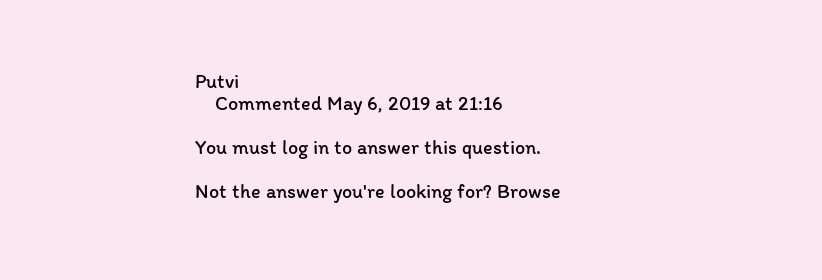Putvi
    Commented May 6, 2019 at 21:16

You must log in to answer this question.

Not the answer you're looking for? Browse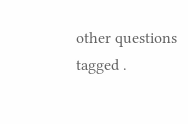other questions tagged .